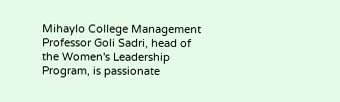Mihaylo College Management Professor Goli Sadri, head of the Women's Leadership Program, is passionate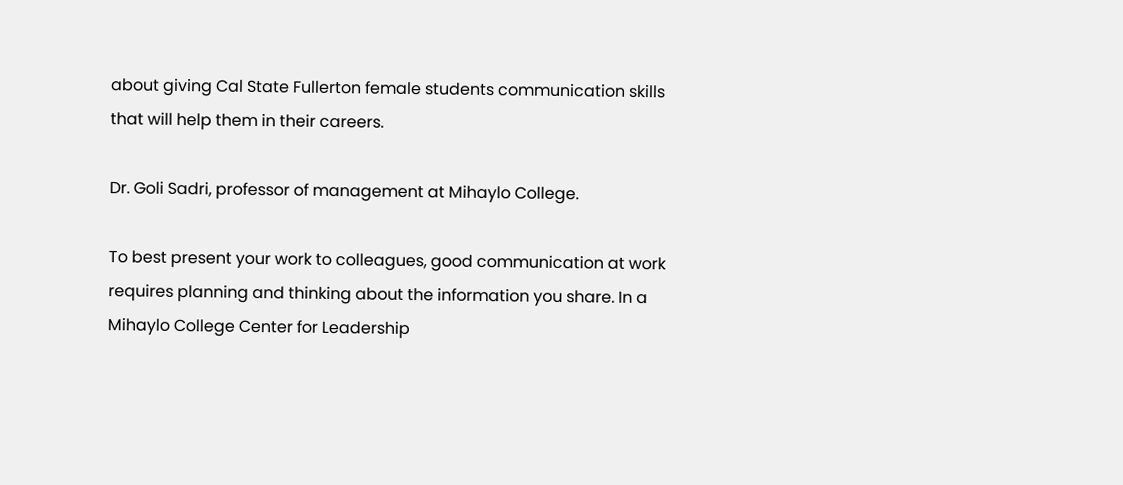about giving Cal State Fullerton female students communication skills that will help them in their careers.

Dr. Goli Sadri, professor of management at Mihaylo College.

To best present your work to colleagues, good communication at work requires planning and thinking about the information you share. In a Mihaylo College Center for Leadership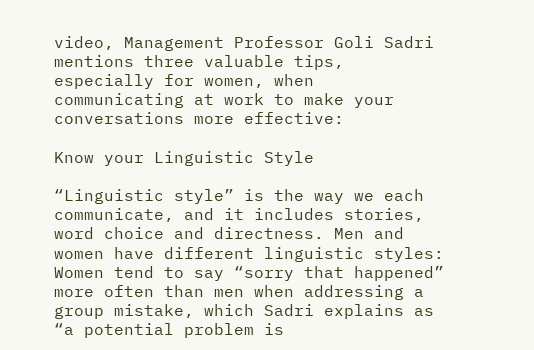video, Management Professor Goli Sadri mentions three valuable tips, especially for women, when communicating at work to make your conversations more effective:

Know your Linguistic Style

“Linguistic style” is the way we each communicate, and it includes stories, word choice and directness. Men and women have different linguistic styles: Women tend to say “sorry that happened” more often than men when addressing a group mistake, which Sadri explains as “a potential problem is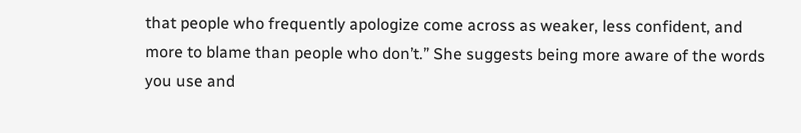that people who frequently apologize come across as weaker, less confident, and more to blame than people who don’t.” She suggests being more aware of the words you use and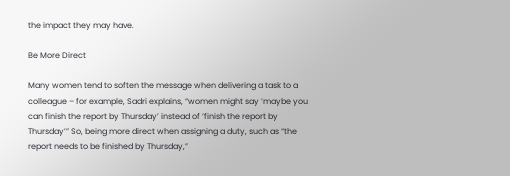the impact they may have.

Be More Direct

Many women tend to soften the message when delivering a task to a colleague – for example, Sadri explains, “women might say ‘maybe you can finish the report by Thursday’ instead of ‘finish the report by Thursday’” So, being more direct when assigning a duty, such as “the report needs to be finished by Thursday,”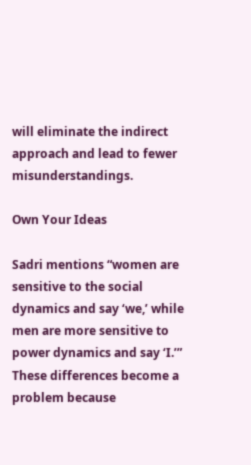will eliminate the indirect approach and lead to fewer misunderstandings.

Own Your Ideas

Sadri mentions “women are sensitive to the social dynamics and say ‘we,’ while men are more sensitive to power dynamics and say ‘I.’” These differences become a problem because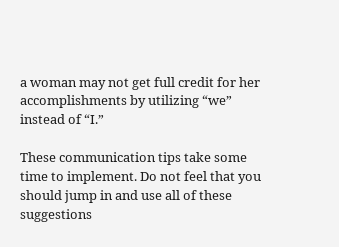a woman may not get full credit for her accomplishments by utilizing “we” instead of “I.”

These communication tips take some time to implement. Do not feel that you should jump in and use all of these suggestions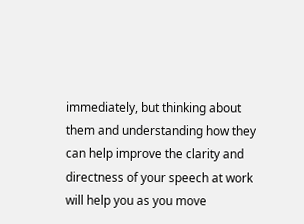immediately, but thinking about them and understanding how they can help improve the clarity and directness of your speech at work will help you as you move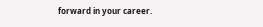forward in your career.